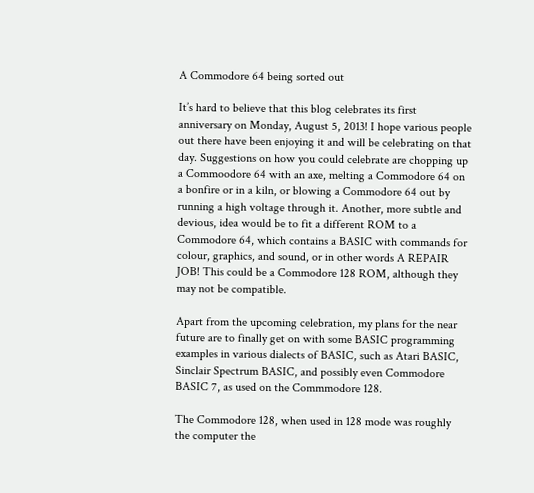A Commodore 64 being sorted out

It’s hard to believe that this blog celebrates its first anniversary on Monday, August 5, 2013! I hope various people out there have been enjoying it and will be celebrating on that day. Suggestions on how you could celebrate are chopping up a Commoodore 64 with an axe, melting a Commodore 64 on a bonfire or in a kiln, or blowing a Commodore 64 out by running a high voltage through it. Another, more subtle and devious, idea would be to fit a different ROM to a Commodore 64, which contains a BASIC with commands for colour, graphics, and sound, or in other words A REPAIR JOB! This could be a Commodore 128 ROM, although they may not be compatible.

Apart from the upcoming celebration, my plans for the near future are to finally get on with some BASIC programming examples in various dialects of BASIC, such as Atari BASIC, Sinclair Spectrum BASIC, and possibly even Commodore BASIC 7, as used on the Commmodore 128.

The Commodore 128, when used in 128 mode was roughly the computer the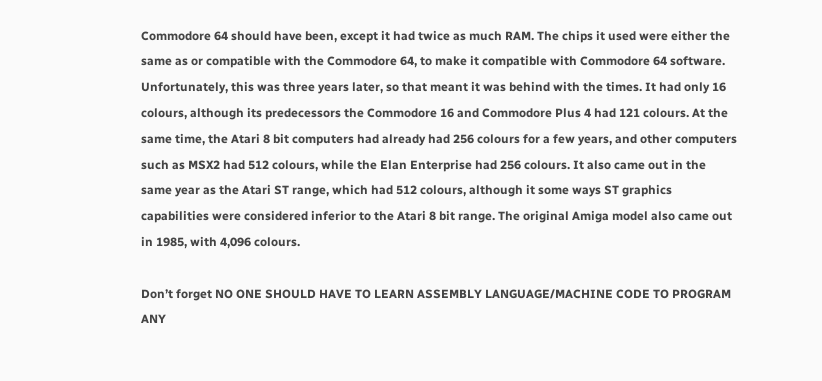Commodore 64 should have been, except it had twice as much RAM. The chips it used were either the same as or compatible with the Commodore 64, to make it compatible with Commodore 64 software. Unfortunately, this was three years later, so that meant it was behind with the times. It had only 16 colours, although its predecessors the Commodore 16 and Commodore Plus 4 had 121 colours. At the same time, the Atari 8 bit computers had already had 256 colours for a few years, and other computers such as MSX2 had 512 colours, while the Elan Enterprise had 256 colours. It also came out in the same year as the Atari ST range, which had 512 colours, although it some ways ST graphics capabilities were considered inferior to the Atari 8 bit range. The original Amiga model also came out in 1985, with 4,096 colours.

Don’t forget NO ONE SHOULD HAVE TO LEARN ASSEMBLY LANGUAGE/MACHINE CODE TO PROGRAM ANY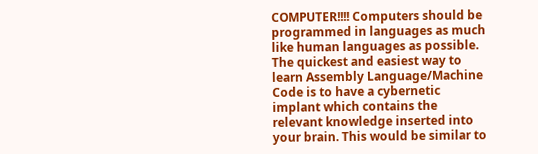COMPUTER!!!! Computers should be programmed in languages as much like human languages as possible. The quickest and easiest way to learn Assembly Language/Machine Code is to have a cybernetic implant which contains the relevant knowledge inserted into your brain. This would be similar to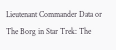Lieutenant Commander Data or The Borg in Star Trek: The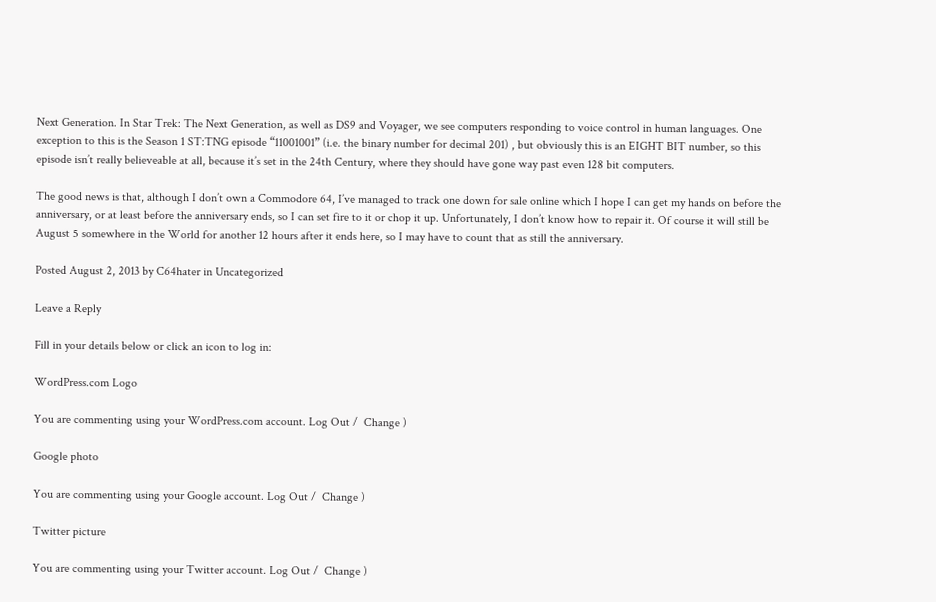Next Generation. In Star Trek: The Next Generation, as well as DS9 and Voyager, we see computers responding to voice control in human languages. One exception to this is the Season 1 ST:TNG episode “11001001” (i.e. the binary number for decimal 201) , but obviously this is an EIGHT BIT number, so this episode isn’t really believeable at all, because it’s set in the 24th Century, where they should have gone way past even 128 bit computers.

The good news is that, although I don’t own a Commodore 64, I’ve managed to track one down for sale online which I hope I can get my hands on before the anniversary, or at least before the anniversary ends, so I can set fire to it or chop it up. Unfortunately, I don’t know how to repair it. Of course it will still be August 5 somewhere in the World for another 12 hours after it ends here, so I may have to count that as still the anniversary.

Posted August 2, 2013 by C64hater in Uncategorized

Leave a Reply

Fill in your details below or click an icon to log in:

WordPress.com Logo

You are commenting using your WordPress.com account. Log Out /  Change )

Google photo

You are commenting using your Google account. Log Out /  Change )

Twitter picture

You are commenting using your Twitter account. Log Out /  Change )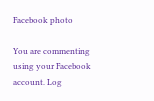Facebook photo

You are commenting using your Facebook account. Log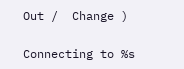Out /  Change )

Connecting to %s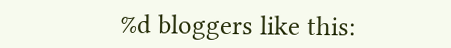%d bloggers like this: